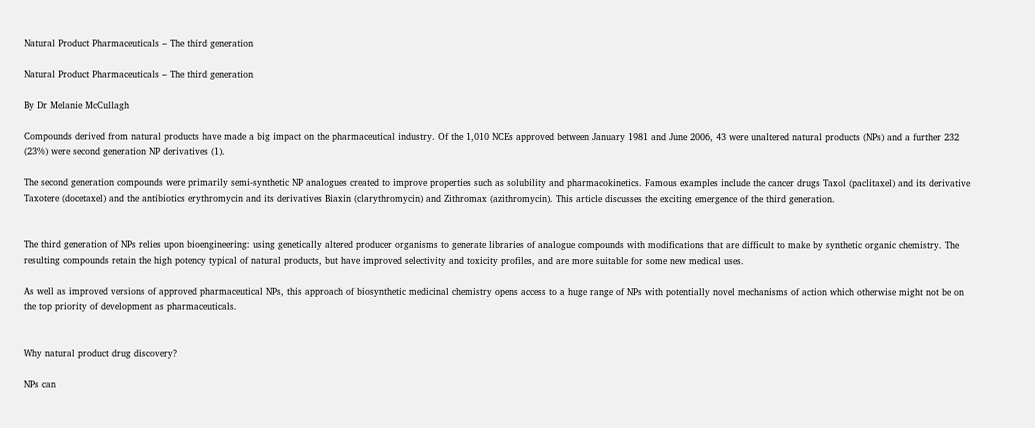Natural Product Pharmaceuticals – The third generation

Natural Product Pharmaceuticals – The third generation

By Dr Melanie McCullagh

Compounds derived from natural products have made a big impact on the pharmaceutical industry. Of the 1,010 NCEs approved between January 1981 and June 2006, 43 were unaltered natural products (NPs) and a further 232 (23%) were second generation NP derivatives (1).

The second generation compounds were primarily semi-synthetic NP analogues created to improve properties such as solubility and pharmacokinetics. Famous examples include the cancer drugs Taxol (paclitaxel) and its derivative Taxotere (docetaxel) and the antibiotics erythromycin and its derivatives Biaxin (clarythromycin) and Zithromax (azithromycin). This article discusses the exciting emergence of the third generation.


The third generation of NPs relies upon bioengineering: using genetically altered producer organisms to generate libraries of analogue compounds with modifications that are difficult to make by synthetic organic chemistry. The resulting compounds retain the high potency typical of natural products, but have improved selectivity and toxicity profiles, and are more suitable for some new medical uses.

As well as improved versions of approved pharmaceutical NPs, this approach of biosynthetic medicinal chemistry opens access to a huge range of NPs with potentially novel mechanisms of action which otherwise might not be on the top priority of development as pharmaceuticals.


Why natural product drug discovery?

NPs can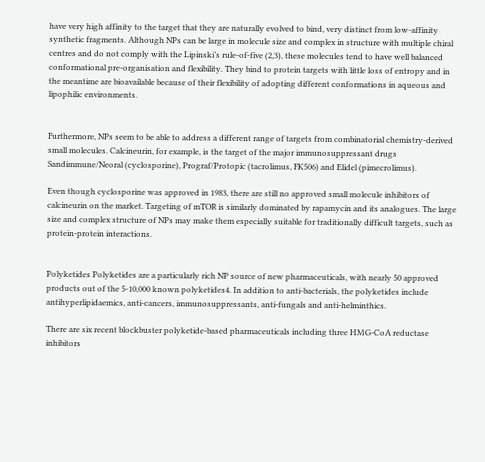have very high affinity to the target that they are naturally evolved to bind, very distinct from low-affinity synthetic fragments. Although NPs can be large in molecule size and complex in structure with multiple chiral centres and do not comply with the Lipinski’s rule-of-five (2,3), these molecules tend to have well balanced conformational pre-organisation and flexibility. They bind to protein targets with little loss of entropy and in the meantime are bioavailable because of their flexibility of adopting different conformations in aqueous and lipophilic environments.


Furthermore, NPs seem to be able to address a different range of targets from combinatorial chemistry-derived small molecules. Calcineurin, for example, is the target of the major immunosuppressant drugs Sandimmune/Neoral (cyclosporine), Prograf/Protopic (tacrolimus, FK506) and Elidel (pimecrolimus).

Even though cyclosporine was approved in 1983, there are still no approved small molecule inhibitors of calcineurin on the market. Targeting of mTOR is similarly dominated by rapamycin and its analogues. The large size and complex structure of NPs may make them especially suitable for traditionally difficult targets, such as protein-protein interactions.


Polyketides Polyketides are a particularly rich NP source of new pharmaceuticals, with nearly 50 approved products out of the 5-10,000 known polyketides4. In addition to anti-bacterials, the polyketides include antihyperlipidaemics, anti-cancers, immunosuppressants, anti-fungals and anti-helminthics.

There are six recent blockbuster polyketide-based pharmaceuticals including three HMG-CoA reductase inhibitors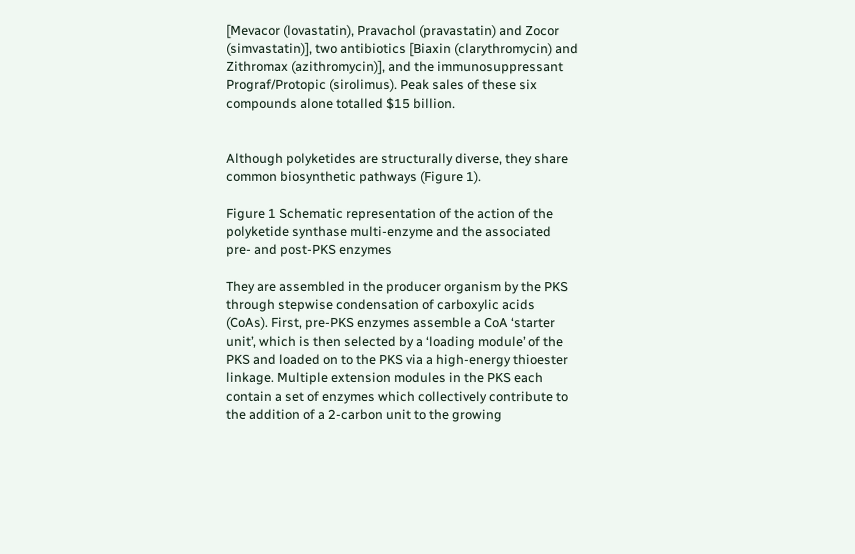[Mevacor (lovastatin), Pravachol (pravastatin) and Zocor (simvastatin)], two antibiotics [Biaxin (clarythromycin) and Zithromax (azithromycin)], and the immunosuppressant Prograf/Protopic (sirolimus). Peak sales of these six compounds alone totalled $15 billion.


Although polyketides are structurally diverse, they share common biosynthetic pathways (Figure 1).

Figure 1 Schematic representation of the action of the polyketide synthase multi-enzyme and the associated pre- and post-PKS enzymes

They are assembled in the producer organism by the PKS through stepwise condensation of carboxylic acids (CoAs). First, pre-PKS enzymes assemble a CoA ‘starter unit’, which is then selected by a ‘loading module’ of the PKS and loaded on to the PKS via a high-energy thioester linkage. Multiple extension modules in the PKS each contain a set of enzymes which collectively contribute to the addition of a 2-carbon unit to the growing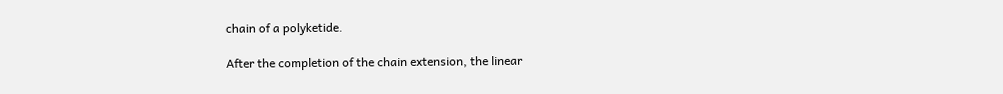chain of a polyketide.

After the completion of the chain extension, the linear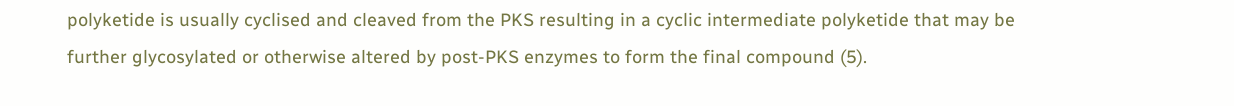polyketide is usually cyclised and cleaved from the PKS resulting in a cyclic intermediate polyketide that may be further glycosylated or otherwise altered by post-PKS enzymes to form the final compound (5).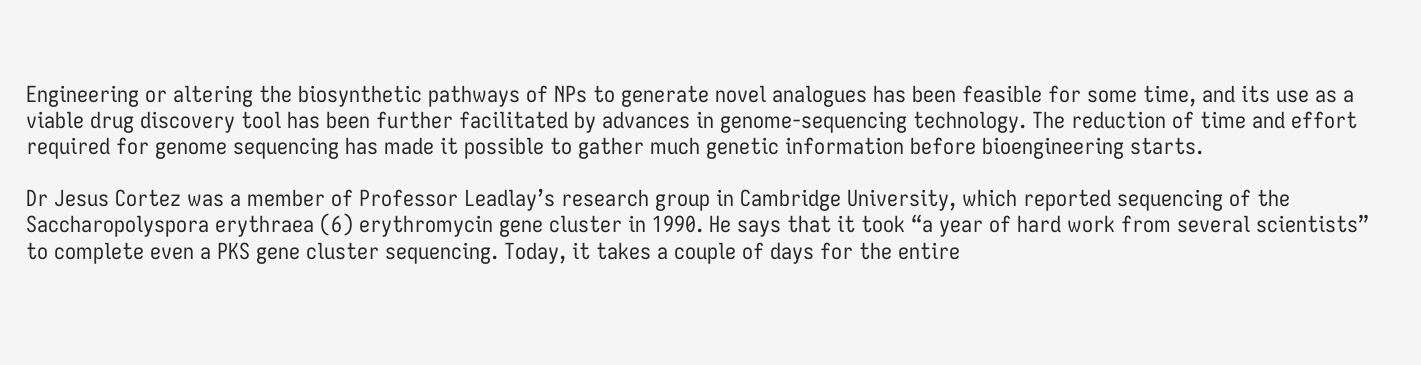Engineering or altering the biosynthetic pathways of NPs to generate novel analogues has been feasible for some time, and its use as a viable drug discovery tool has been further facilitated by advances in genome-sequencing technology. The reduction of time and effort required for genome sequencing has made it possible to gather much genetic information before bioengineering starts.

Dr Jesus Cortez was a member of Professor Leadlay’s research group in Cambridge University, which reported sequencing of the Saccharopolyspora erythraea (6) erythromycin gene cluster in 1990. He says that it took “a year of hard work from several scientists” to complete even a PKS gene cluster sequencing. Today, it takes a couple of days for the entire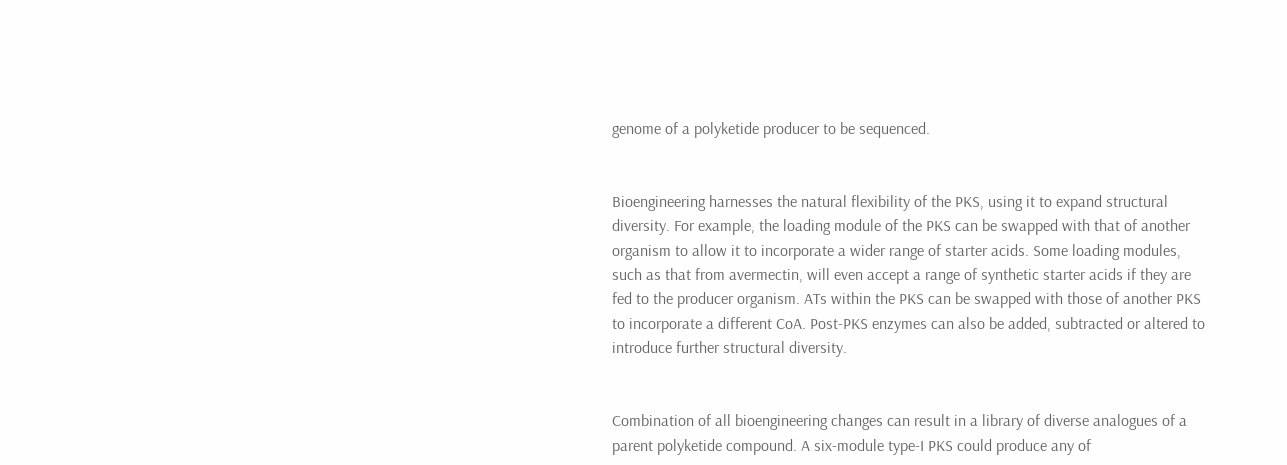genome of a polyketide producer to be sequenced.


Bioengineering harnesses the natural flexibility of the PKS, using it to expand structural diversity. For example, the loading module of the PKS can be swapped with that of another organism to allow it to incorporate a wider range of starter acids. Some loading modules, such as that from avermectin, will even accept a range of synthetic starter acids if they are fed to the producer organism. ATs within the PKS can be swapped with those of another PKS to incorporate a different CoA. Post-PKS enzymes can also be added, subtracted or altered to introduce further structural diversity.


Combination of all bioengineering changes can result in a library of diverse analogues of a parent polyketide compound. A six-module type-I PKS could produce any of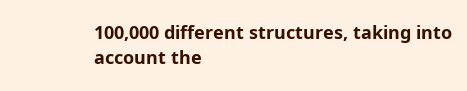100,000 different structures, taking into account the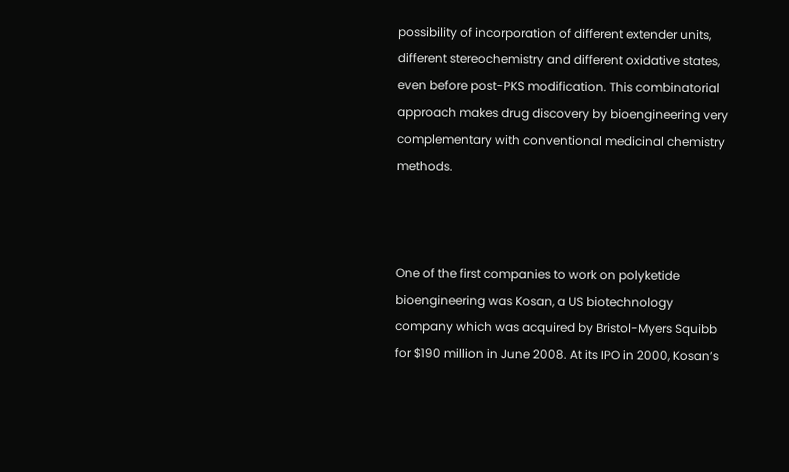possibility of incorporation of different extender units, different stereochemistry and different oxidative states, even before post-PKS modification. This combinatorial approach makes drug discovery by bioengineering very complementary with conventional medicinal chemistry methods.



One of the first companies to work on polyketide bioengineering was Kosan, a US biotechnology company which was acquired by Bristol-Myers Squibb for $190 million in June 2008. At its IPO in 2000, Kosan’s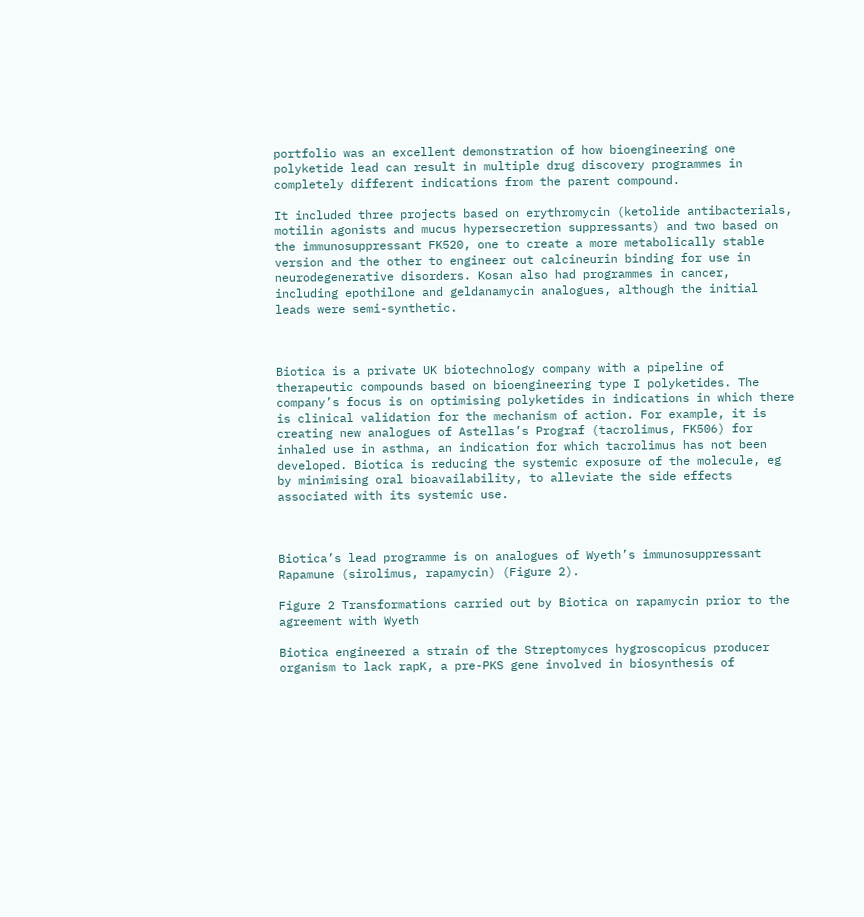portfolio was an excellent demonstration of how bioengineering one polyketide lead can result in multiple drug discovery programmes in completely different indications from the parent compound.

It included three projects based on erythromycin (ketolide antibacterials, motilin agonists and mucus hypersecretion suppressants) and two based on the immunosuppressant FK520, one to create a more metabolically stable version and the other to engineer out calcineurin binding for use in neurodegenerative disorders. Kosan also had programmes in cancer, including epothilone and geldanamycin analogues, although the initial leads were semi-synthetic.



Biotica is a private UK biotechnology company with a pipeline of therapeutic compounds based on bioengineering type I polyketides. The company’s focus is on optimising polyketides in indications in which there is clinical validation for the mechanism of action. For example, it is creating new analogues of Astellas’s Prograf (tacrolimus, FK506) for inhaled use in asthma, an indication for which tacrolimus has not been developed. Biotica is reducing the systemic exposure of the molecule, eg by minimising oral bioavailability, to alleviate the side effects associated with its systemic use.



Biotica’s lead programme is on analogues of Wyeth’s immunosuppressant Rapamune (sirolimus, rapamycin) (Figure 2).

Figure 2 Transformations carried out by Biotica on rapamycin prior to the agreement with Wyeth

Biotica engineered a strain of the Streptomyces hygroscopicus producer organism to lack rapK, a pre-PKS gene involved in biosynthesis of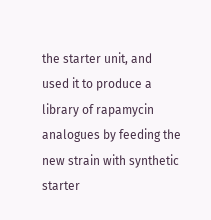the starter unit, and used it to produce a library of rapamycin analogues by feeding the new strain with synthetic starter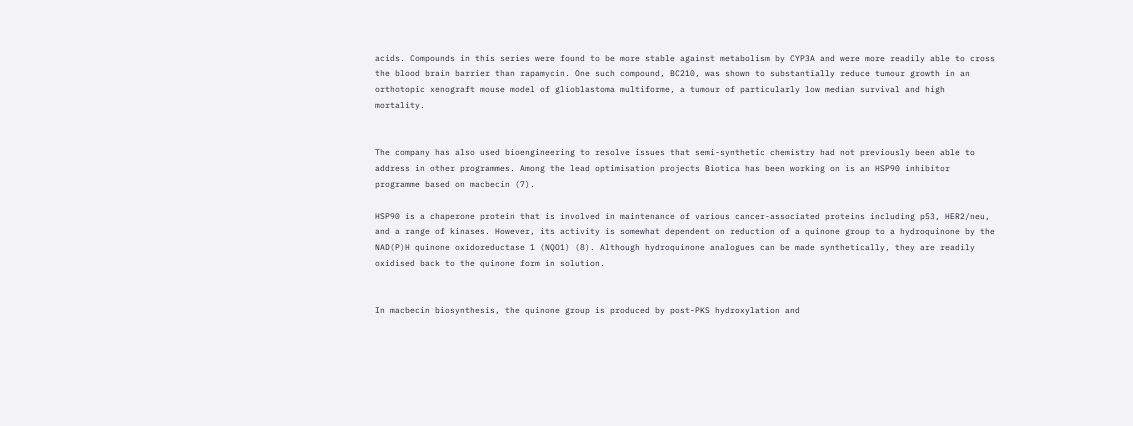acids. Compounds in this series were found to be more stable against metabolism by CYP3A and were more readily able to cross the blood brain barrier than rapamycin. One such compound, BC210, was shown to substantially reduce tumour growth in an orthotopic xenograft mouse model of glioblastoma multiforme, a tumour of particularly low median survival and high mortality.


The company has also used bioengineering to resolve issues that semi-synthetic chemistry had not previously been able to address in other programmes. Among the lead optimisation projects Biotica has been working on is an HSP90 inhibitor programme based on macbecin (7).

HSP90 is a chaperone protein that is involved in maintenance of various cancer-associated proteins including p53, HER2/neu, and a range of kinases. However, its activity is somewhat dependent on reduction of a quinone group to a hydroquinone by the NAD(P)H quinone oxidoreductase 1 (NQO1) (8). Although hydroquinone analogues can be made synthetically, they are readily oxidised back to the quinone form in solution.


In macbecin biosynthesis, the quinone group is produced by post-PKS hydroxylation and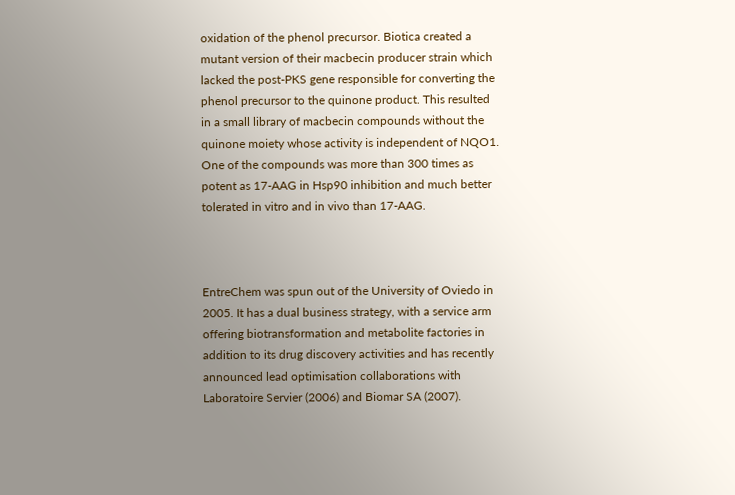oxidation of the phenol precursor. Biotica created a mutant version of their macbecin producer strain which lacked the post-PKS gene responsible for converting the phenol precursor to the quinone product. This resulted in a small library of macbecin compounds without the quinone moiety whose activity is independent of NQO1. One of the compounds was more than 300 times as potent as 17-AAG in Hsp90 inhibition and much better tolerated in vitro and in vivo than 17-AAG.



EntreChem was spun out of the University of Oviedo in 2005. It has a dual business strategy, with a service arm offering biotransformation and metabolite factories in addition to its drug discovery activities and has recently announced lead optimisation collaborations with Laboratoire Servier (2006) and Biomar SA (2007).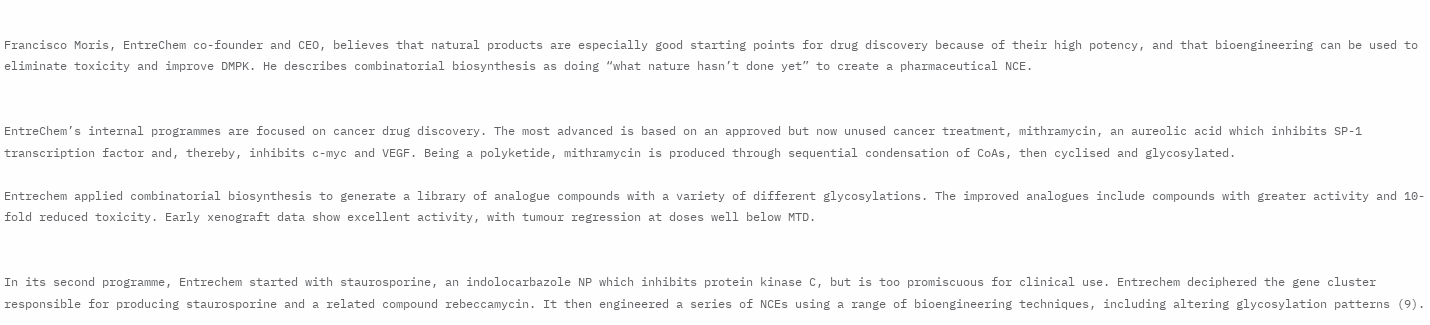Francisco Moris, EntreChem co-founder and CEO, believes that natural products are especially good starting points for drug discovery because of their high potency, and that bioengineering can be used to eliminate toxicity and improve DMPK. He describes combinatorial biosynthesis as doing “what nature hasn’t done yet” to create a pharmaceutical NCE.


EntreChem’s internal programmes are focused on cancer drug discovery. The most advanced is based on an approved but now unused cancer treatment, mithramycin, an aureolic acid which inhibits SP-1 transcription factor and, thereby, inhibits c-myc and VEGF. Being a polyketide, mithramycin is produced through sequential condensation of CoAs, then cyclised and glycosylated.

Entrechem applied combinatorial biosynthesis to generate a library of analogue compounds with a variety of different glycosylations. The improved analogues include compounds with greater activity and 10-fold reduced toxicity. Early xenograft data show excellent activity, with tumour regression at doses well below MTD.


In its second programme, Entrechem started with staurosporine, an indolocarbazole NP which inhibits protein kinase C, but is too promiscuous for clinical use. Entrechem deciphered the gene cluster responsible for producing staurosporine and a related compound rebeccamycin. It then engineered a series of NCEs using a range of bioengineering techniques, including altering glycosylation patterns (9).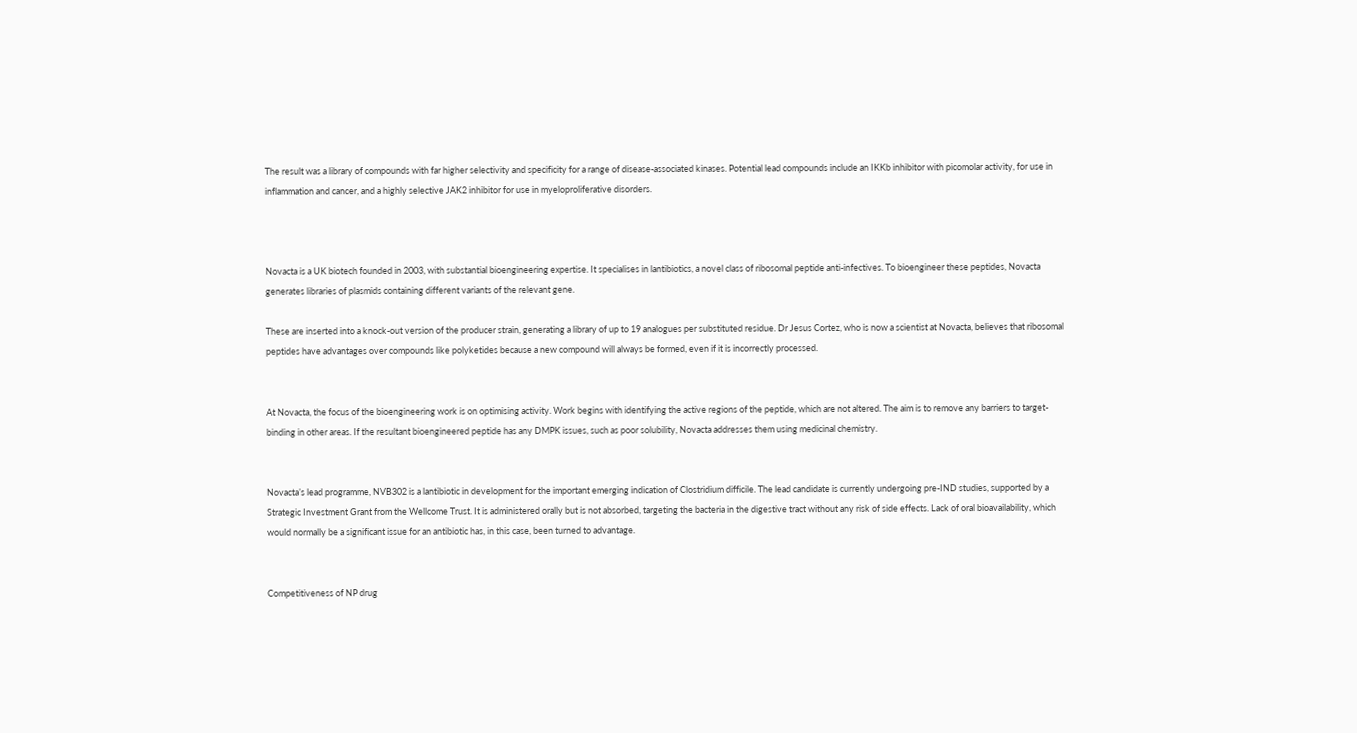The result was a library of compounds with far higher selectivity and specificity for a range of disease-associated kinases. Potential lead compounds include an IKKb inhibitor with picomolar activity, for use in inflammation and cancer, and a highly selective JAK2 inhibitor for use in myeloproliferative disorders.



Novacta is a UK biotech founded in 2003, with substantial bioengineering expertise. It specialises in lantibiotics, a novel class of ribosomal peptide anti-infectives. To bioengineer these peptides, Novacta generates libraries of plasmids containing different variants of the relevant gene.

These are inserted into a knock-out version of the producer strain, generating a library of up to 19 analogues per substituted residue. Dr Jesus Cortez, who is now a scientist at Novacta, believes that ribosomal peptides have advantages over compounds like polyketides because a new compound will always be formed, even if it is incorrectly processed.


At Novacta, the focus of the bioengineering work is on optimising activity. Work begins with identifying the active regions of the peptide, which are not altered. The aim is to remove any barriers to target-binding in other areas. If the resultant bioengineered peptide has any DMPK issues, such as poor solubility, Novacta addresses them using medicinal chemistry.


Novacta’s lead programme, NVB302 is a lantibiotic in development for the important emerging indication of Clostridium difficile. The lead candidate is currently undergoing pre-IND studies, supported by a Strategic Investment Grant from the Wellcome Trust. It is administered orally but is not absorbed, targeting the bacteria in the digestive tract without any risk of side effects. Lack of oral bioavailability, which would normally be a significant issue for an antibiotic has, in this case, been turned to advantage.


Competitiveness of NP drug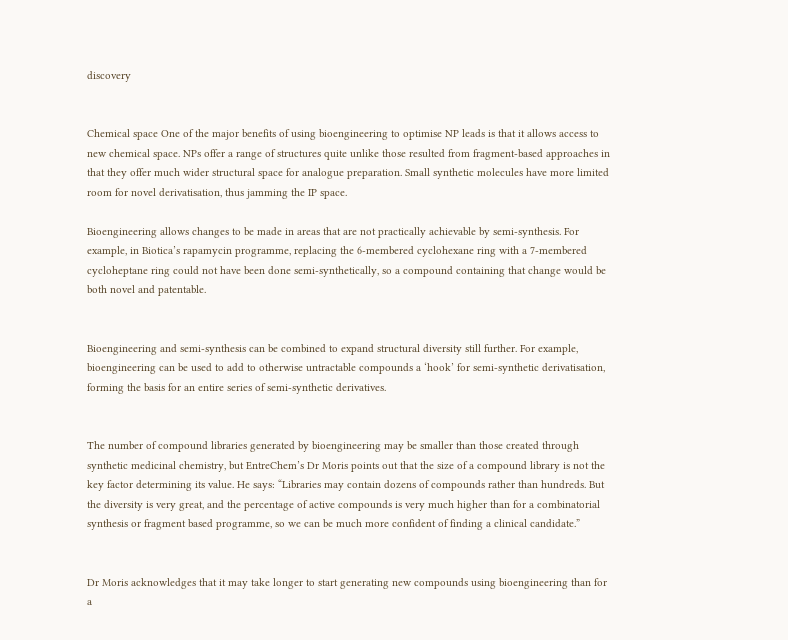discovery


Chemical space One of the major benefits of using bioengineering to optimise NP leads is that it allows access to new chemical space. NPs offer a range of structures quite unlike those resulted from fragment-based approaches in that they offer much wider structural space for analogue preparation. Small synthetic molecules have more limited room for novel derivatisation, thus jamming the IP space.

Bioengineering allows changes to be made in areas that are not practically achievable by semi-synthesis. For example, in Biotica’s rapamycin programme, replacing the 6-membered cyclohexane ring with a 7-membered cycloheptane ring could not have been done semi-synthetically, so a compound containing that change would be both novel and patentable.


Bioengineering and semi-synthesis can be combined to expand structural diversity still further. For example, bioengineering can be used to add to otherwise untractable compounds a ‘hook’ for semi-synthetic derivatisation, forming the basis for an entire series of semi-synthetic derivatives.


The number of compound libraries generated by bioengineering may be smaller than those created through synthetic medicinal chemistry, but EntreChem’s Dr Moris points out that the size of a compound library is not the key factor determining its value. He says: “Libraries may contain dozens of compounds rather than hundreds. But the diversity is very great, and the percentage of active compounds is very much higher than for a combinatorial synthesis or fragment based programme, so we can be much more confident of finding a clinical candidate.”


Dr Moris acknowledges that it may take longer to start generating new compounds using bioengineering than for a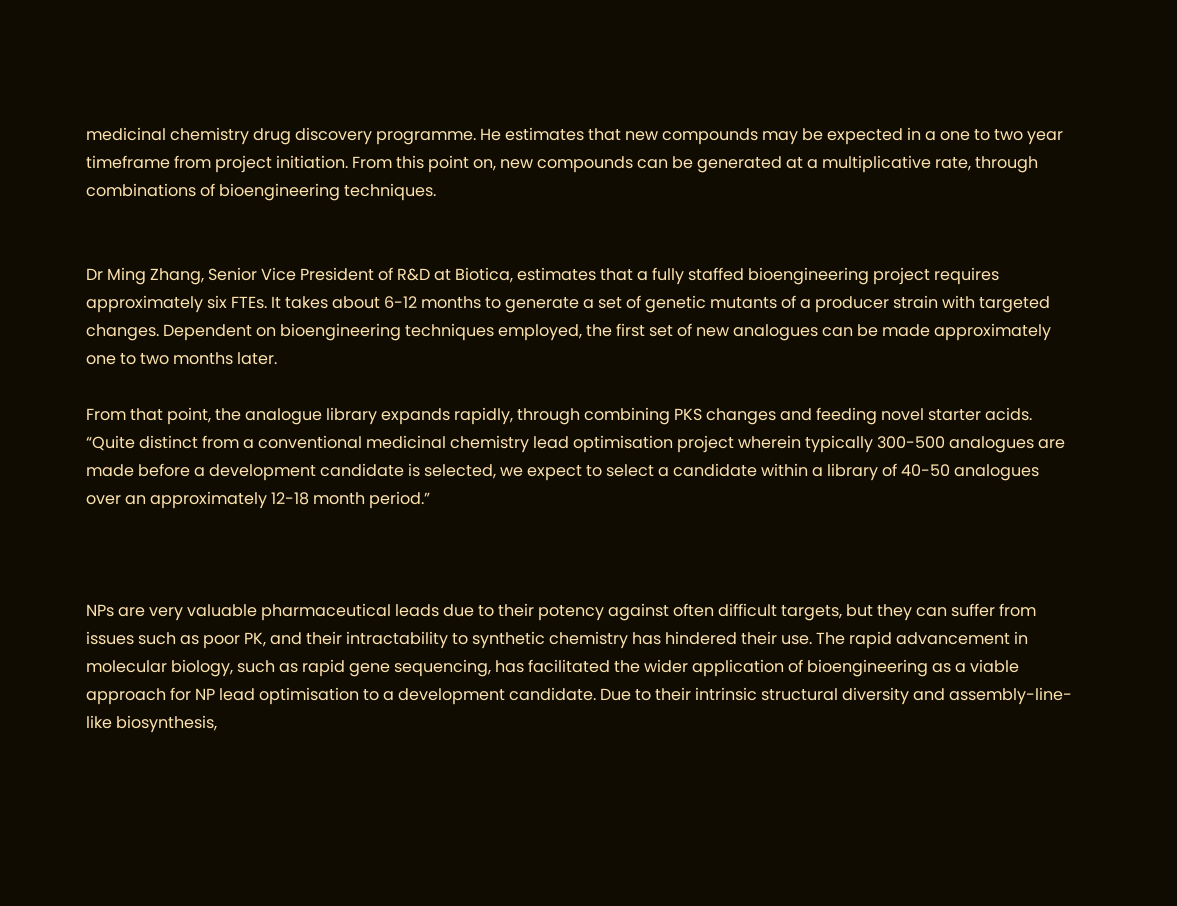medicinal chemistry drug discovery programme. He estimates that new compounds may be expected in a one to two year timeframe from project initiation. From this point on, new compounds can be generated at a multiplicative rate, through combinations of bioengineering techniques.


Dr Ming Zhang, Senior Vice President of R&D at Biotica, estimates that a fully staffed bioengineering project requires approximately six FTEs. It takes about 6-12 months to generate a set of genetic mutants of a producer strain with targeted changes. Dependent on bioengineering techniques employed, the first set of new analogues can be made approximately one to two months later.

From that point, the analogue library expands rapidly, through combining PKS changes and feeding novel starter acids. “Quite distinct from a conventional medicinal chemistry lead optimisation project wherein typically 300-500 analogues are made before a development candidate is selected, we expect to select a candidate within a library of 40-50 analogues over an approximately 12-18 month period.”



NPs are very valuable pharmaceutical leads due to their potency against often difficult targets, but they can suffer from issues such as poor PK, and their intractability to synthetic chemistry has hindered their use. The rapid advancement in molecular biology, such as rapid gene sequencing, has facilitated the wider application of bioengineering as a viable approach for NP lead optimisation to a development candidate. Due to their intrinsic structural diversity and assembly-line-like biosynthesis,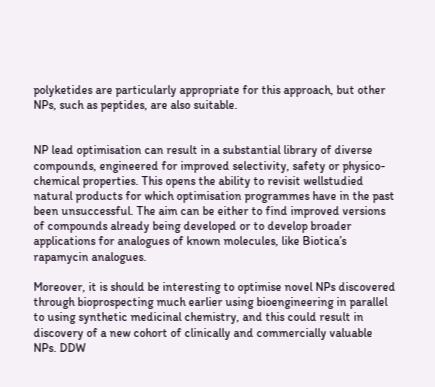polyketides are particularly appropriate for this approach, but other NPs, such as peptides, are also suitable.


NP lead optimisation can result in a substantial library of diverse compounds, engineered for improved selectivity, safety or physico-chemical properties. This opens the ability to revisit wellstudied natural products for which optimisation programmes have in the past been unsuccessful. The aim can be either to find improved versions of compounds already being developed or to develop broader applications for analogues of known molecules, like Biotica’s rapamycin analogues.

Moreover, it is should be interesting to optimise novel NPs discovered through bioprospecting much earlier using bioengineering in parallel to using synthetic medicinal chemistry, and this could result in discovery of a new cohort of clinically and commercially valuable NPs. DDW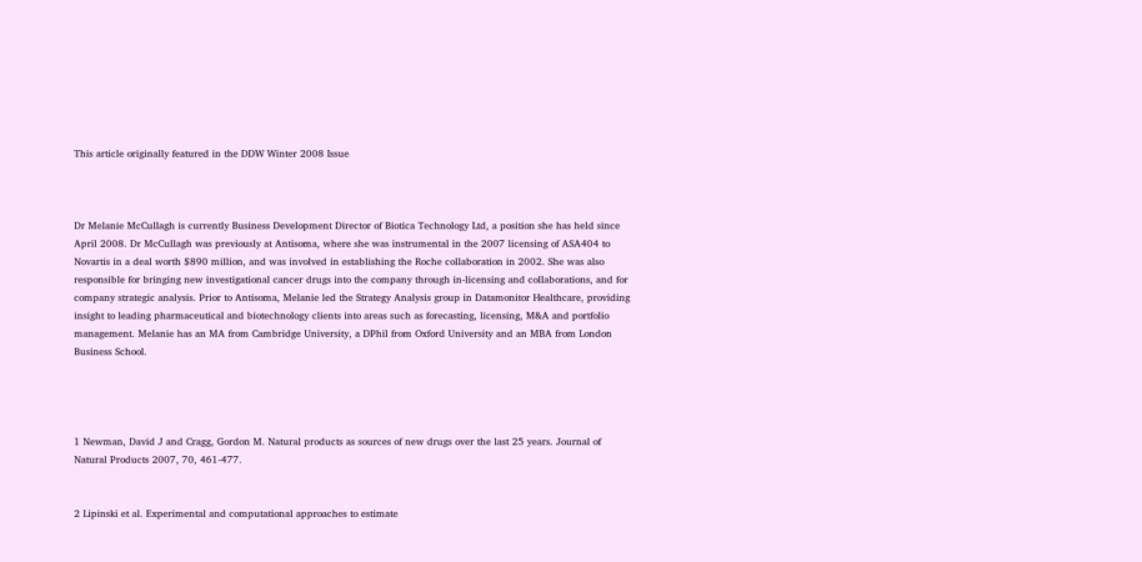This article originally featured in the DDW Winter 2008 Issue



Dr Melanie McCullagh is currently Business Development Director of Biotica Technology Ltd, a position she has held since April 2008. Dr McCullagh was previously at Antisoma, where she was instrumental in the 2007 licensing of ASA404 to Novartis in a deal worth $890 million, and was involved in establishing the Roche collaboration in 2002. She was also responsible for bringing new investigational cancer drugs into the company through in-licensing and collaborations, and for company strategic analysis. Prior to Antisoma, Melanie led the Strategy Analysis group in Datamonitor Healthcare, providing insight to leading pharmaceutical and biotechnology clients into areas such as forecasting, licensing, M&A and portfolio management. Melanie has an MA from Cambridge University, a DPhil from Oxford University and an MBA from London Business School.




1 Newman, David J and Cragg, Gordon M. Natural products as sources of new drugs over the last 25 years. Journal of Natural Products 2007, 70, 461-477.


2 Lipinski et al. Experimental and computational approaches to estimate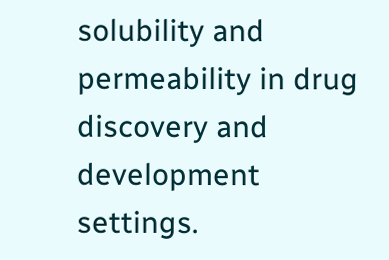solubility and permeability in drug discovery and development settings.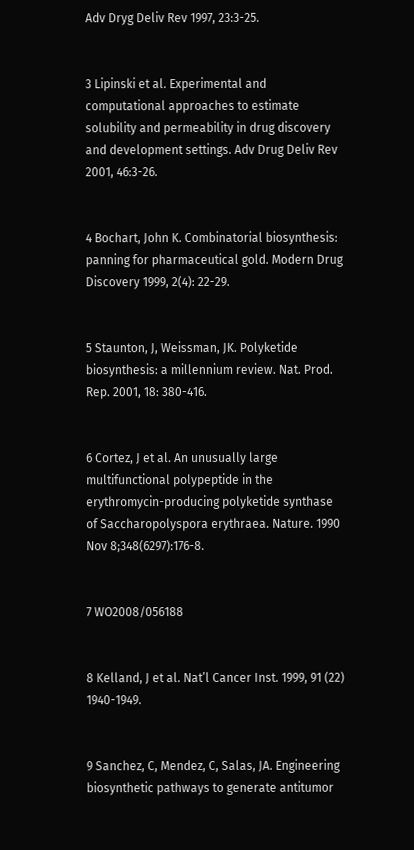Adv Dryg Deliv Rev 1997, 23:3-25.


3 Lipinski et al. Experimental and computational approaches to estimate solubility and permeability in drug discovery and development settings. Adv Drug Deliv Rev 2001, 46:3-26.


4 Bochart, John K. Combinatorial biosynthesis: panning for pharmaceutical gold. Modern Drug Discovery 1999, 2(4): 22-29.


5 Staunton, J, Weissman, JK. Polyketide biosynthesis: a millennium review. Nat. Prod. Rep. 2001, 18: 380-416.


6 Cortez, J et al. An unusually large multifunctional polypeptide in the erythromycin-producing polyketide synthase of Saccharopolyspora erythraea. Nature. 1990 Nov 8;348(6297):176-8.


7 WO2008/056188


8 Kelland, J et al. Nat’l Cancer Inst. 1999, 91 (22) 1940-1949.


9 Sanchez, C, Mendez, C, Salas, JA. Engineering biosynthetic pathways to generate antitumor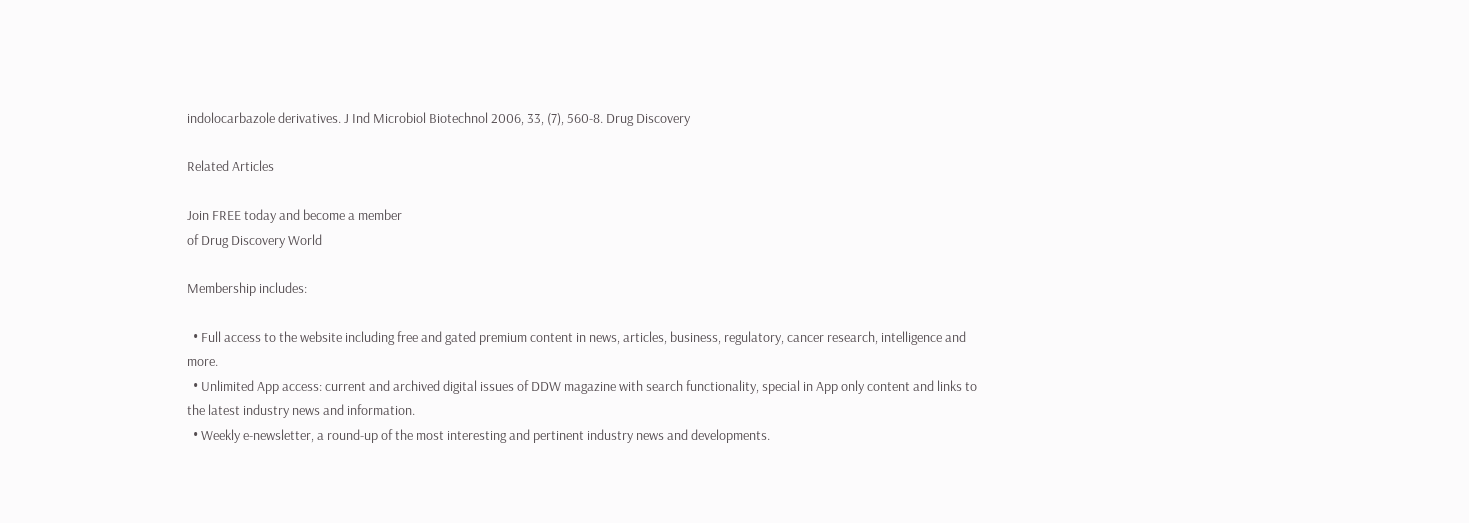indolocarbazole derivatives. J Ind Microbiol Biotechnol 2006, 33, (7), 560-8. Drug Discovery

Related Articles

Join FREE today and become a member
of Drug Discovery World

Membership includes:

  • Full access to the website including free and gated premium content in news, articles, business, regulatory, cancer research, intelligence and more.
  • Unlimited App access: current and archived digital issues of DDW magazine with search functionality, special in App only content and links to the latest industry news and information.
  • Weekly e-newsletter, a round-up of the most interesting and pertinent industry news and developments.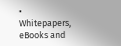• Whitepapers, eBooks and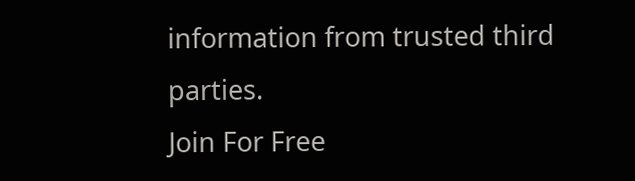information from trusted third parties.
Join For Free